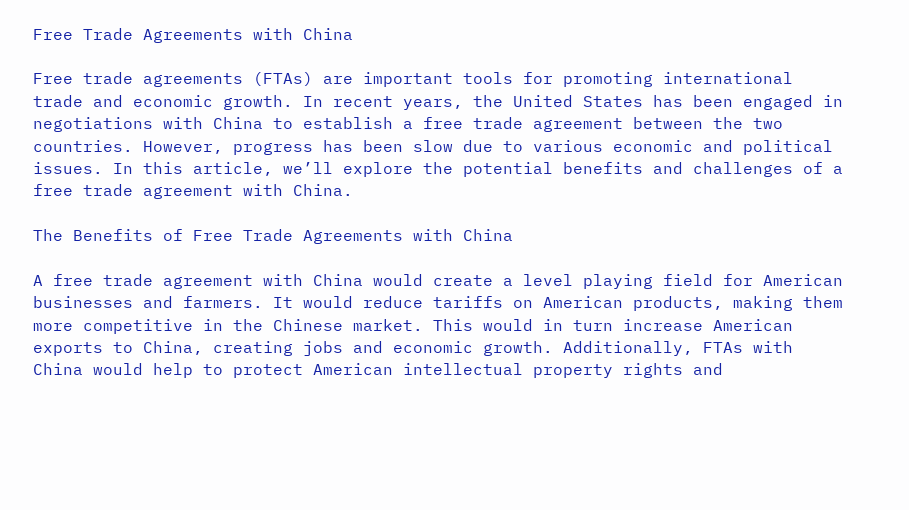Free Trade Agreements with China

Free trade agreements (FTAs) are important tools for promoting international trade and economic growth. In recent years, the United States has been engaged in negotiations with China to establish a free trade agreement between the two countries. However, progress has been slow due to various economic and political issues. In this article, we’ll explore the potential benefits and challenges of a free trade agreement with China.

The Benefits of Free Trade Agreements with China

A free trade agreement with China would create a level playing field for American businesses and farmers. It would reduce tariffs on American products, making them more competitive in the Chinese market. This would in turn increase American exports to China, creating jobs and economic growth. Additionally, FTAs with China would help to protect American intellectual property rights and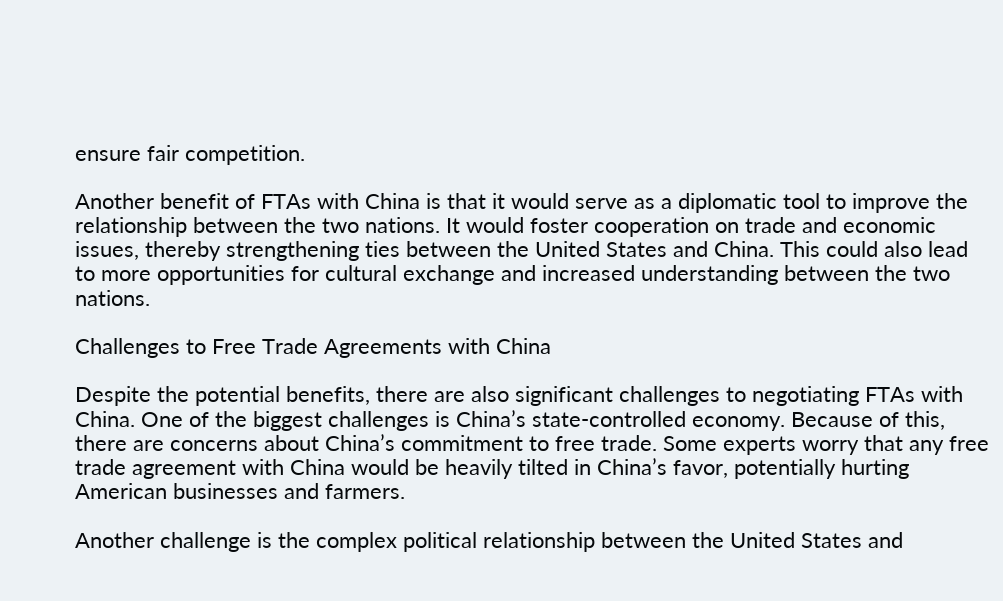ensure fair competition.

Another benefit of FTAs with China is that it would serve as a diplomatic tool to improve the relationship between the two nations. It would foster cooperation on trade and economic issues, thereby strengthening ties between the United States and China. This could also lead to more opportunities for cultural exchange and increased understanding between the two nations.

Challenges to Free Trade Agreements with China

Despite the potential benefits, there are also significant challenges to negotiating FTAs with China. One of the biggest challenges is China’s state-controlled economy. Because of this, there are concerns about China’s commitment to free trade. Some experts worry that any free trade agreement with China would be heavily tilted in China’s favor, potentially hurting American businesses and farmers.

Another challenge is the complex political relationship between the United States and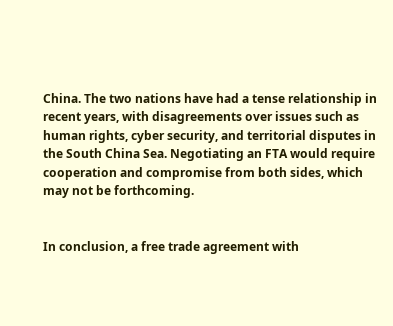China. The two nations have had a tense relationship in recent years, with disagreements over issues such as human rights, cyber security, and territorial disputes in the South China Sea. Negotiating an FTA would require cooperation and compromise from both sides, which may not be forthcoming.


In conclusion, a free trade agreement with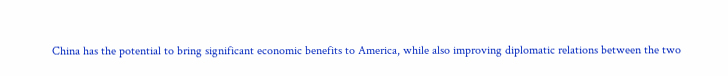China has the potential to bring significant economic benefits to America, while also improving diplomatic relations between the two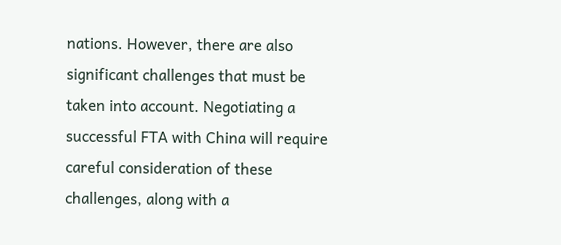nations. However, there are also significant challenges that must be taken into account. Negotiating a successful FTA with China will require careful consideration of these challenges, along with a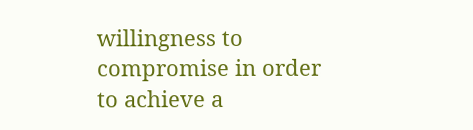willingness to compromise in order to achieve a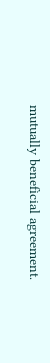mutually beneficial agreement.